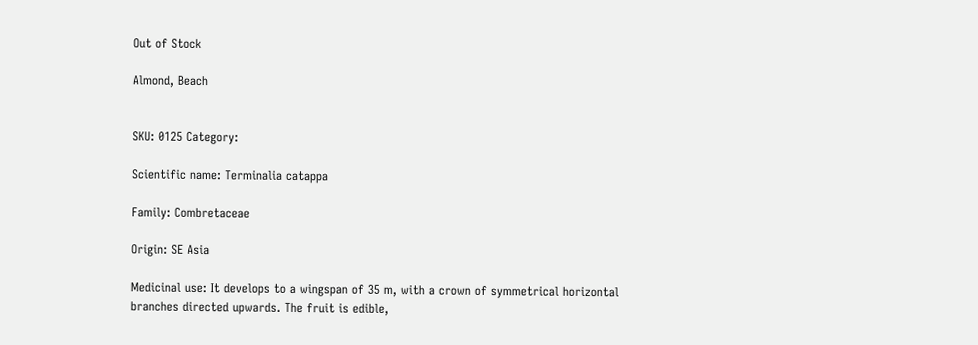Out of Stock

Almond, Beach


SKU: 0125 Category:

Scientific name: Terminalia catappa

Family: Combretaceae

Origin: SE Asia

Medicinal use: It develops to a wingspan of 35 m, with a crown of symmetrical horizontal branches directed upwards. The fruit is edible,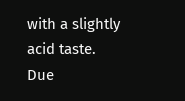with a slightly acid taste. Due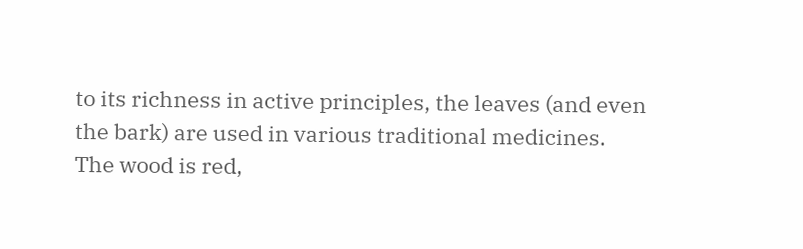to its richness in active principles, the leaves (and even the bark) are used in various traditional medicines. The wood is red,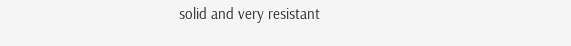solid and very resistant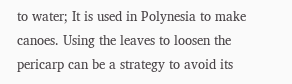to water; It is used in Polynesia to make canoes. Using the leaves to loosen the pericarp can be a strategy to avoid its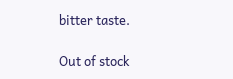bitter taste.

Out of stock